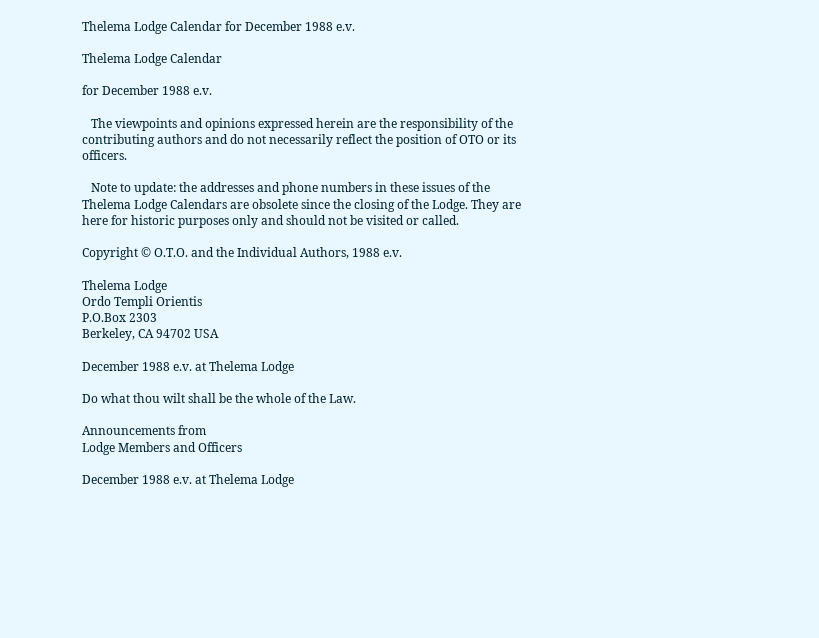Thelema Lodge Calendar for December 1988 e.v.

Thelema Lodge Calendar

for December 1988 e.v.

   The viewpoints and opinions expressed herein are the responsibility of the contributing authors and do not necessarily reflect the position of OTO or its officers.

   Note to update: the addresses and phone numbers in these issues of the Thelema Lodge Calendars are obsolete since the closing of the Lodge. They are here for historic purposes only and should not be visited or called.

Copyright © O.T.O. and the Individual Authors, 1988 e.v.

Thelema Lodge
Ordo Templi Orientis
P.O.Box 2303
Berkeley, CA 94702 USA

December 1988 e.v. at Thelema Lodge

Do what thou wilt shall be the whole of the Law.

Announcements from
Lodge Members and Officers

December 1988 e.v. at Thelema Lodge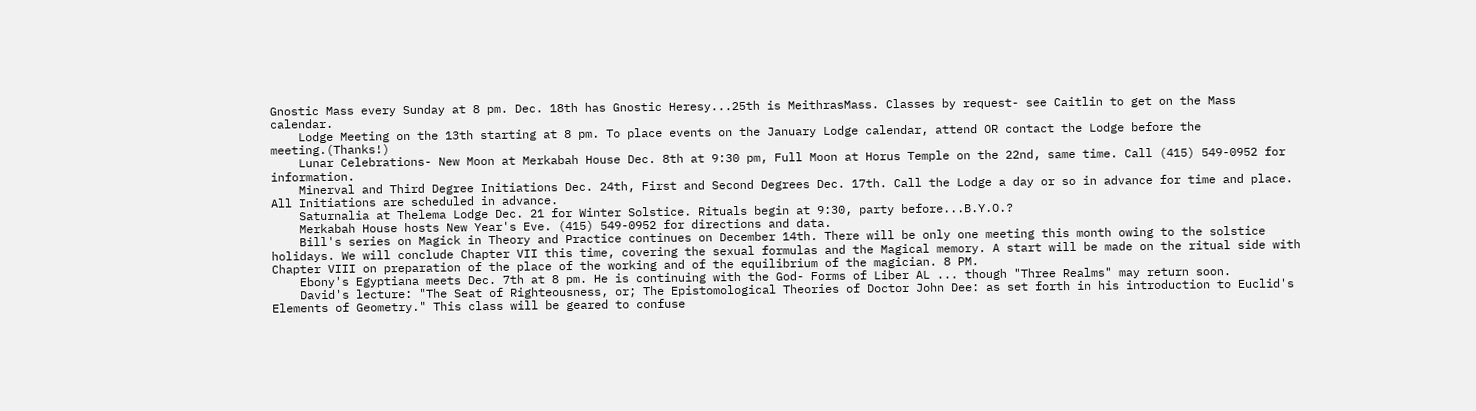Gnostic Mass every Sunday at 8 pm. Dec. 18th has Gnostic Heresy...25th is MeithrasMass. Classes by request- see Caitlin to get on the Mass calendar.
    Lodge Meeting on the 13th starting at 8 pm. To place events on the January Lodge calendar, attend OR contact the Lodge before the meeting.(Thanks!)
    Lunar Celebrations- New Moon at Merkabah House Dec. 8th at 9:30 pm, Full Moon at Horus Temple on the 22nd, same time. Call (415) 549-0952 for information.
    Minerval and Third Degree Initiations Dec. 24th, First and Second Degrees Dec. 17th. Call the Lodge a day or so in advance for time and place. All Initiations are scheduled in advance.
    Saturnalia at Thelema Lodge Dec. 21 for Winter Solstice. Rituals begin at 9:30, party before...B.Y.O.?
    Merkabah House hosts New Year's Eve. (415) 549-0952 for directions and data.
    Bill's series on Magick in Theory and Practice continues on December 14th. There will be only one meeting this month owing to the solstice holidays. We will conclude Chapter VII this time, covering the sexual formulas and the Magical memory. A start will be made on the ritual side with Chapter VIII on preparation of the place of the working and of the equilibrium of the magician. 8 PM.
    Ebony's Egyptiana meets Dec. 7th at 8 pm. He is continuing with the God- Forms of Liber AL ... though "Three Realms" may return soon.
    David's lecture: "The Seat of Righteousness, or; The Epistomological Theories of Doctor John Dee: as set forth in his introduction to Euclid's Elements of Geometry." This class will be geared to confuse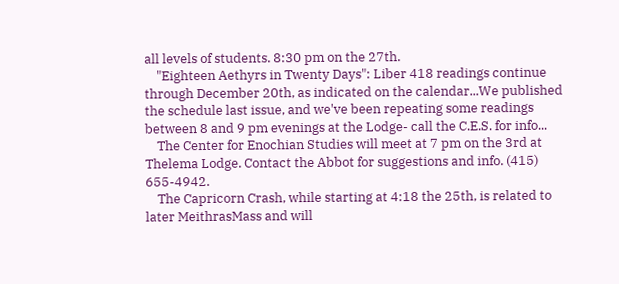all levels of students. 8:30 pm on the 27th.
    "Eighteen Aethyrs in Twenty Days": Liber 418 readings continue through December 20th, as indicated on the calendar...We published the schedule last issue, and we've been repeating some readings between 8 and 9 pm evenings at the Lodge- call the C.E.S. for info...
    The Center for Enochian Studies will meet at 7 pm on the 3rd at Thelema Lodge. Contact the Abbot for suggestions and info. (415) 655-4942.
    The Capricorn Crash, while starting at 4:18 the 25th, is related to later MeithrasMass and will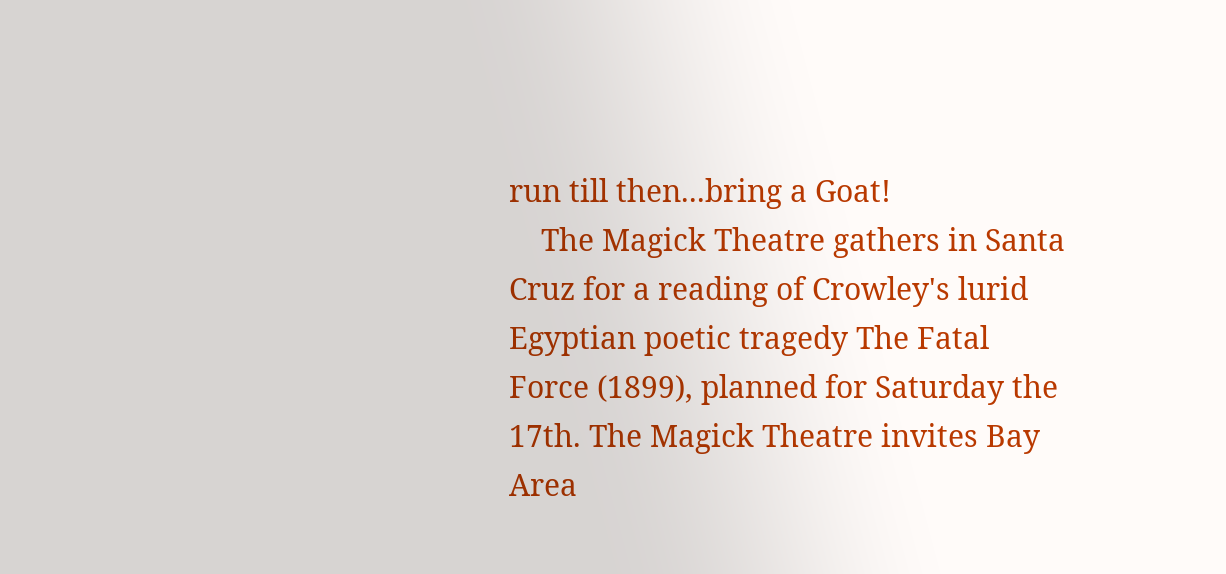run till then...bring a Goat!
    The Magick Theatre gathers in Santa Cruz for a reading of Crowley's lurid Egyptian poetic tragedy The Fatal Force (1899), planned for Saturday the 17th. The Magick Theatre invites Bay Area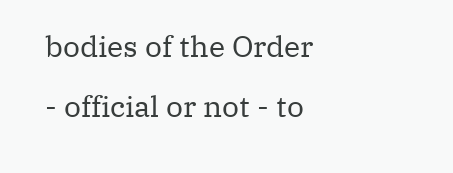bodies of the Order - official or not - to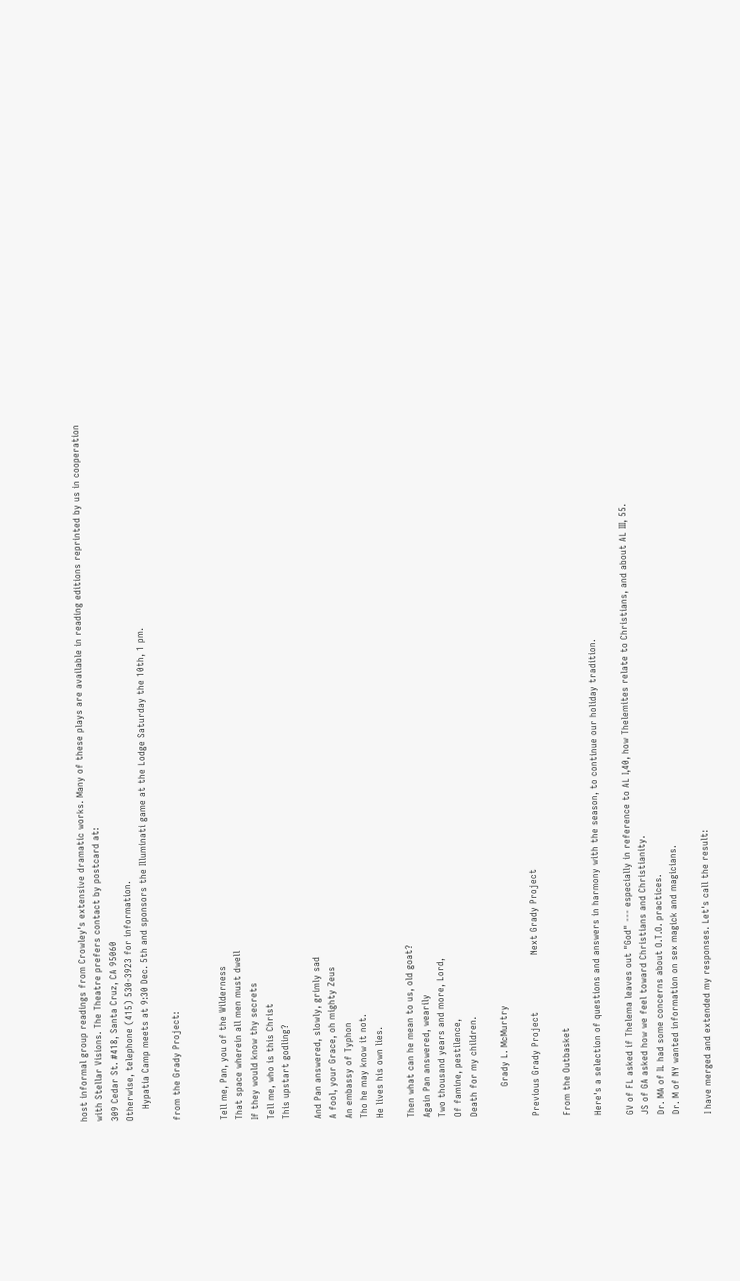host informal group readings from Crowley's extensive dramatic works. Many of these plays are available in reading editions reprinted by us in cooperation with Stellar Visions. The Theatre prefers contact by postcard at:
309 Cedar St. #418, Santa Cruz, CA 95060
Otherwise, telephone (415) 530-3923 for information.
    Hypatia Camp meets at 9:30 Dec. 5th and sponsors the Illuminati game at the Lodge Saturday the 10th, 1 pm.

from the Grady Project:


Tell me, Pan, you of the Wilderness
That space wherein all men must dwell
If they would know thy secrets
Tell me, who is this Christ
This upstart godling?

And Pan answered, slowly, grimly sad
A fool, your Grace, oh mighty Zeus
An embassy of Typhon
Tho he may know it not.
He lives his own lies.

Then what can he mean to us, old goat?
Again Pan answered, wearily
Two thousand years and more, Lord,
Of famine, pestilence,
Death for my children.

          Grady L. McMurtry

Previous Grady Project                   Next Grady Project

From the Outbasket

Here's a selection of questions and answers in harmony with the season, to continue our holiday tradition.

GV of FL asked if Thelema leaves out "God" --- especially in reference to AL I,40, how Thelemites relate to Christians, and about AL III, 55.
JS of GA asked how we feel toward Christians and Christianity.
Dr. MA of IL had some concerns about O.T.O. practices.
Dr. M of NY wanted information on sex magick and magicians.

I have merged and extended my responses. Let's call the result: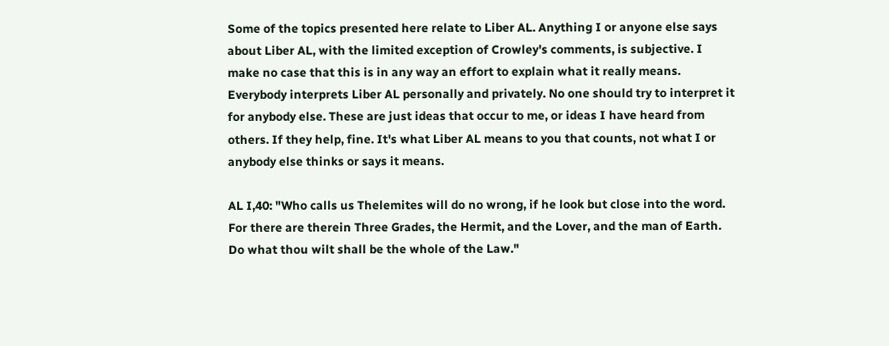Some of the topics presented here relate to Liber AL. Anything I or anyone else says about Liber AL, with the limited exception of Crowley's comments, is subjective. I make no case that this is in any way an effort to explain what it really means. Everybody interprets Liber AL personally and privately. No one should try to interpret it for anybody else. These are just ideas that occur to me, or ideas I have heard from others. If they help, fine. It's what Liber AL means to you that counts, not what I or anybody else thinks or says it means.

AL I,40: "Who calls us Thelemites will do no wrong, if he look but close into the word. For there are therein Three Grades, the Hermit, and the Lover, and the man of Earth. Do what thou wilt shall be the whole of the Law."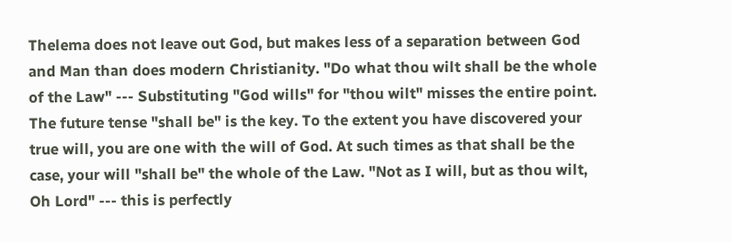Thelema does not leave out God, but makes less of a separation between God and Man than does modern Christianity. "Do what thou wilt shall be the whole of the Law" --- Substituting "God wills" for "thou wilt" misses the entire point. The future tense "shall be" is the key. To the extent you have discovered your true will, you are one with the will of God. At such times as that shall be the case, your will "shall be" the whole of the Law. "Not as I will, but as thou wilt, Oh Lord" --- this is perfectly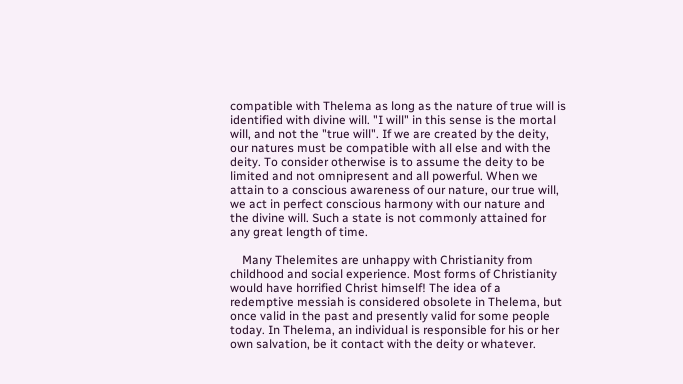compatible with Thelema as long as the nature of true will is identified with divine will. "I will" in this sense is the mortal will, and not the "true will". If we are created by the deity, our natures must be compatible with all else and with the deity. To consider otherwise is to assume the deity to be limited and not omnipresent and all powerful. When we attain to a conscious awareness of our nature, our true will, we act in perfect conscious harmony with our nature and the divine will. Such a state is not commonly attained for any great length of time.

    Many Thelemites are unhappy with Christianity from childhood and social experience. Most forms of Christianity would have horrified Christ himself! The idea of a redemptive messiah is considered obsolete in Thelema, but once valid in the past and presently valid for some people today. In Thelema, an individual is responsible for his or her own salvation, be it contact with the deity or whatever.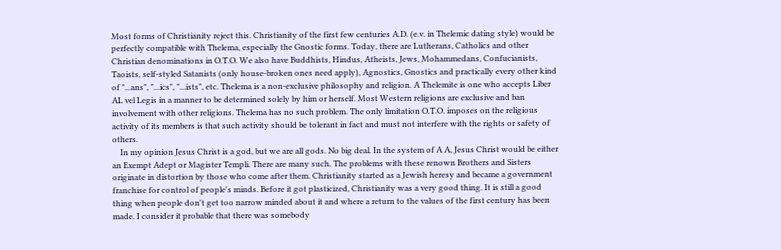Most forms of Christianity reject this. Christianity of the first few centuries A.D. (e.v. in Thelemic dating style) would be perfectly compatible with Thelema, especially the Gnostic forms. Today, there are Lutherans, Catholics and other Christian denominations in O.T.O. We also have Buddhists, Hindus, Atheists, Jews, Mohammedans, Confucianists, Taoists, self-styled Satanists (only house-broken ones need apply), Agnostics, Gnostics and practically every other kind of "...ans", "...ics", "...ists", etc. Thelema is a non-exclusive philosophy and religion. A Thelemite is one who accepts Liber AL vel Legis in a manner to be determined solely by him or herself. Most Western religions are exclusive and ban involvement with other religions. Thelema has no such problem. The only limitation O.T.O. imposes on the religious activity of its members is that such activity should be tolerant in fact and must not interfere with the rights or safety of others.
    In my opinion Jesus Christ is a god, but we are all gods. No big deal. In the system of A A, Jesus Christ would be either an Exempt Adept or Magister Templi. There are many such. The problems with these renown Brothers and Sisters originate in distortion by those who come after them. Christianity started as a Jewish heresy and became a government franchise for control of people's minds. Before it got plasticized, Christianity was a very good thing. It is still a good thing when people don't get too narrow minded about it and where a return to the values of the first century has been made. I consider it probable that there was somebody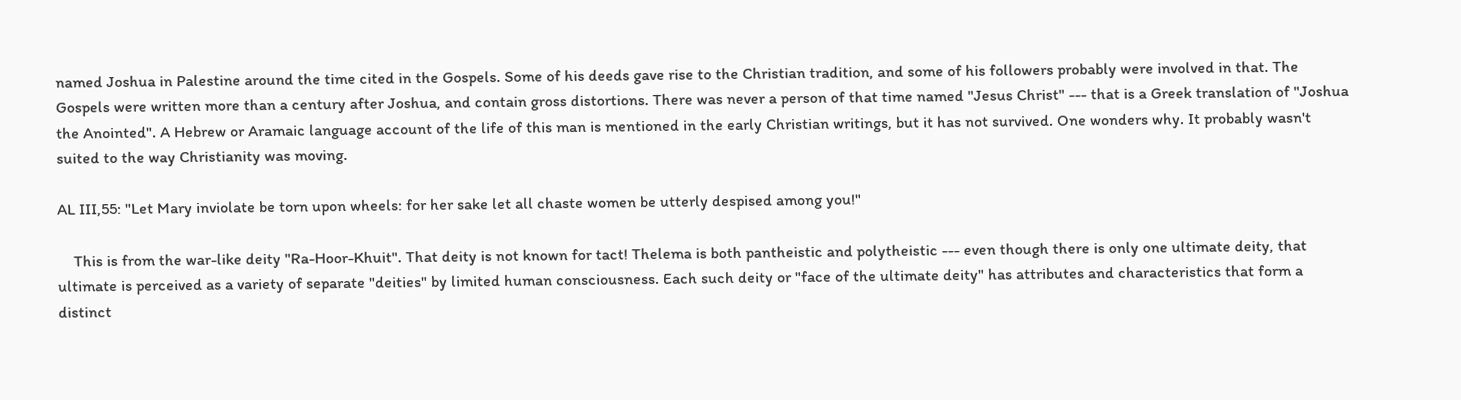named Joshua in Palestine around the time cited in the Gospels. Some of his deeds gave rise to the Christian tradition, and some of his followers probably were involved in that. The Gospels were written more than a century after Joshua, and contain gross distortions. There was never a person of that time named "Jesus Christ" --- that is a Greek translation of "Joshua the Anointed". A Hebrew or Aramaic language account of the life of this man is mentioned in the early Christian writings, but it has not survived. One wonders why. It probably wasn't suited to the way Christianity was moving.

AL III,55: "Let Mary inviolate be torn upon wheels: for her sake let all chaste women be utterly despised among you!"

    This is from the war-like deity "Ra-Hoor-Khuit". That deity is not known for tact! Thelema is both pantheistic and polytheistic --- even though there is only one ultimate deity, that ultimate is perceived as a variety of separate "deities" by limited human consciousness. Each such deity or "face of the ultimate deity" has attributes and characteristics that form a distinct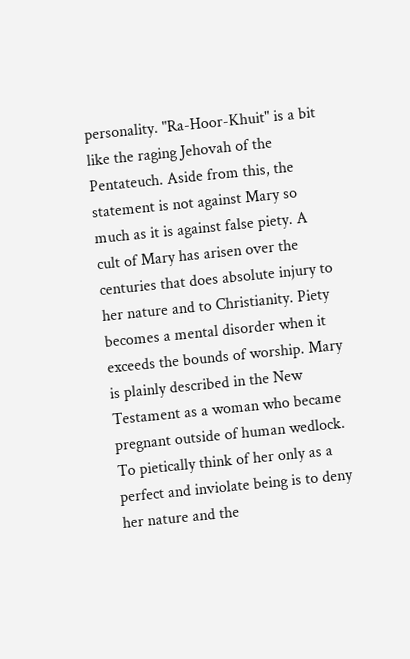personality. "Ra-Hoor-Khuit" is a bit like the raging Jehovah of the Pentateuch. Aside from this, the statement is not against Mary so much as it is against false piety. A cult of Mary has arisen over the centuries that does absolute injury to her nature and to Christianity. Piety becomes a mental disorder when it exceeds the bounds of worship. Mary is plainly described in the New Testament as a woman who became pregnant outside of human wedlock. To pietically think of her only as a perfect and inviolate being is to deny her nature and the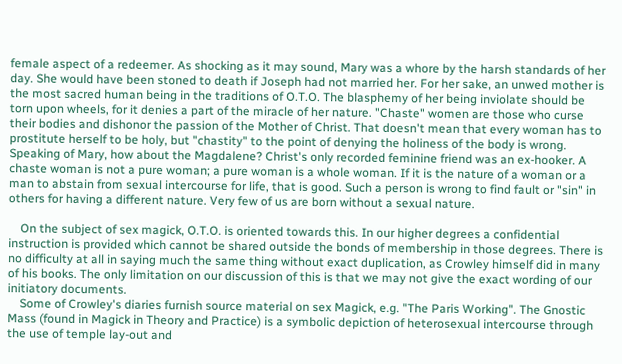female aspect of a redeemer. As shocking as it may sound, Mary was a whore by the harsh standards of her day. She would have been stoned to death if Joseph had not married her. For her sake, an unwed mother is the most sacred human being in the traditions of O.T.O. The blasphemy of her being inviolate should be torn upon wheels, for it denies a part of the miracle of her nature. "Chaste" women are those who curse their bodies and dishonor the passion of the Mother of Christ. That doesn't mean that every woman has to prostitute herself to be holy, but "chastity" to the point of denying the holiness of the body is wrong. Speaking of Mary, how about the Magdalene? Christ's only recorded feminine friend was an ex-hooker. A chaste woman is not a pure woman; a pure woman is a whole woman. If it is the nature of a woman or a man to abstain from sexual intercourse for life, that is good. Such a person is wrong to find fault or "sin" in others for having a different nature. Very few of us are born without a sexual nature.

    On the subject of sex magick, O.T.O. is oriented towards this. In our higher degrees a confidential instruction is provided which cannot be shared outside the bonds of membership in those degrees. There is no difficulty at all in saying much the same thing without exact duplication, as Crowley himself did in many of his books. The only limitation on our discussion of this is that we may not give the exact wording of our initiatory documents.
    Some of Crowley's diaries furnish source material on sex Magick, e.g. "The Paris Working". The Gnostic Mass (found in Magick in Theory and Practice) is a symbolic depiction of heterosexual intercourse through the use of temple lay-out and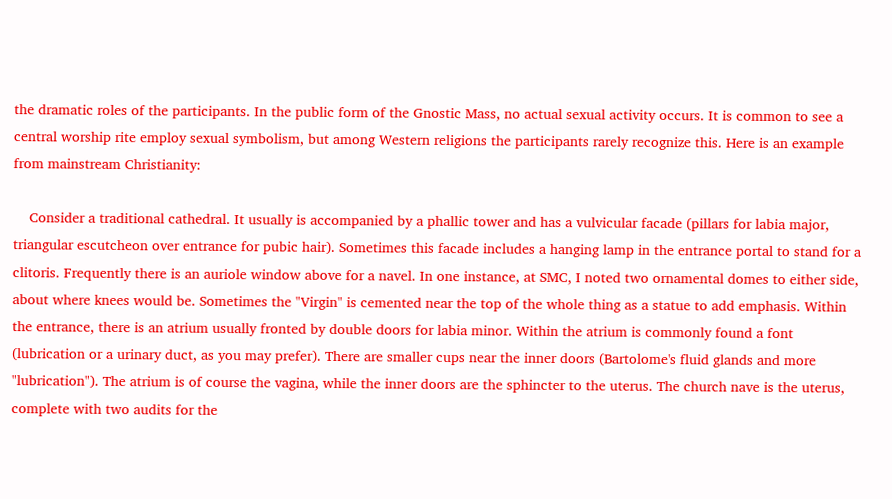the dramatic roles of the participants. In the public form of the Gnostic Mass, no actual sexual activity occurs. It is common to see a central worship rite employ sexual symbolism, but among Western religions the participants rarely recognize this. Here is an example from mainstream Christianity:

    Consider a traditional cathedral. It usually is accompanied by a phallic tower and has a vulvicular facade (pillars for labia major, triangular escutcheon over entrance for pubic hair). Sometimes this facade includes a hanging lamp in the entrance portal to stand for a clitoris. Frequently there is an auriole window above for a navel. In one instance, at SMC, I noted two ornamental domes to either side, about where knees would be. Sometimes the "Virgin" is cemented near the top of the whole thing as a statue to add emphasis. Within the entrance, there is an atrium usually fronted by double doors for labia minor. Within the atrium is commonly found a font (lubrication or a urinary duct, as you may prefer). There are smaller cups near the inner doors (Bartolome's fluid glands and more "lubrication"). The atrium is of course the vagina, while the inner doors are the sphincter to the uterus. The church nave is the uterus, complete with two audits for the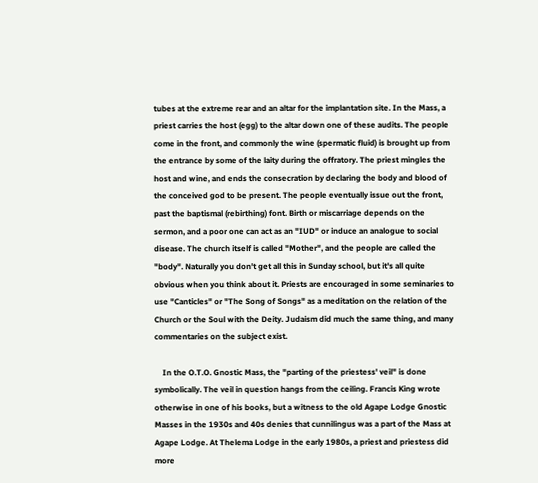tubes at the extreme rear and an altar for the implantation site. In the Mass, a priest carries the host (egg) to the altar down one of these audits. The people come in the front, and commonly the wine (spermatic fluid) is brought up from the entrance by some of the laity during the offratory. The priest mingles the host and wine, and ends the consecration by declaring the body and blood of the conceived god to be present. The people eventually issue out the front, past the baptismal (rebirthing) font. Birth or miscarriage depends on the sermon, and a poor one can act as an "IUD" or induce an analogue to social disease. The church itself is called "Mother", and the people are called the "body". Naturally you don't get all this in Sunday school, but it's all quite obvious when you think about it. Priests are encouraged in some seminaries to use "Canticles" or "The Song of Songs" as a meditation on the relation of the Church or the Soul with the Deity. Judaism did much the same thing, and many commentaries on the subject exist.

    In the O.T.O. Gnostic Mass, the "parting of the priestess' veil" is done symbolically. The veil in question hangs from the ceiling. Francis King wrote otherwise in one of his books, but a witness to the old Agape Lodge Gnostic Masses in the 1930s and 40s denies that cunnilingus was a part of the Mass at Agape Lodge. At Thelema Lodge in the early 1980s, a priest and priestess did more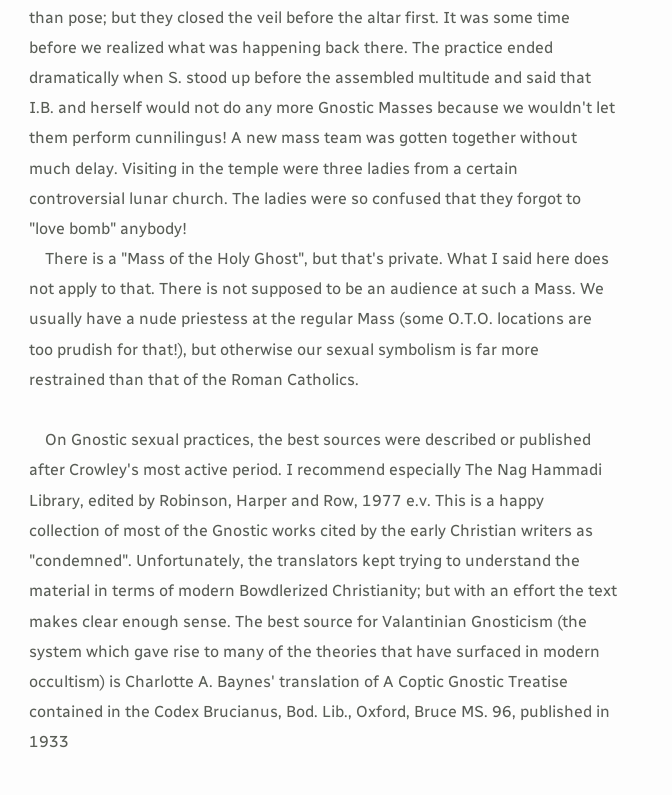than pose; but they closed the veil before the altar first. It was some time before we realized what was happening back there. The practice ended dramatically when S. stood up before the assembled multitude and said that I.B. and herself would not do any more Gnostic Masses because we wouldn't let them perform cunnilingus! A new mass team was gotten together without much delay. Visiting in the temple were three ladies from a certain controversial lunar church. The ladies were so confused that they forgot to "love bomb" anybody!
    There is a "Mass of the Holy Ghost", but that's private. What I said here does not apply to that. There is not supposed to be an audience at such a Mass. We usually have a nude priestess at the regular Mass (some O.T.O. locations are too prudish for that!), but otherwise our sexual symbolism is far more restrained than that of the Roman Catholics.

    On Gnostic sexual practices, the best sources were described or published after Crowley's most active period. I recommend especially The Nag Hammadi Library, edited by Robinson, Harper and Row, 1977 e.v. This is a happy collection of most of the Gnostic works cited by the early Christian writers as "condemned". Unfortunately, the translators kept trying to understand the material in terms of modern Bowdlerized Christianity; but with an effort the text makes clear enough sense. The best source for Valantinian Gnosticism (the system which gave rise to many of the theories that have surfaced in modern occultism) is Charlotte A. Baynes' translation of A Coptic Gnostic Treatise contained in the Codex Brucianus, Bod. Lib., Oxford, Bruce MS. 96, published in 1933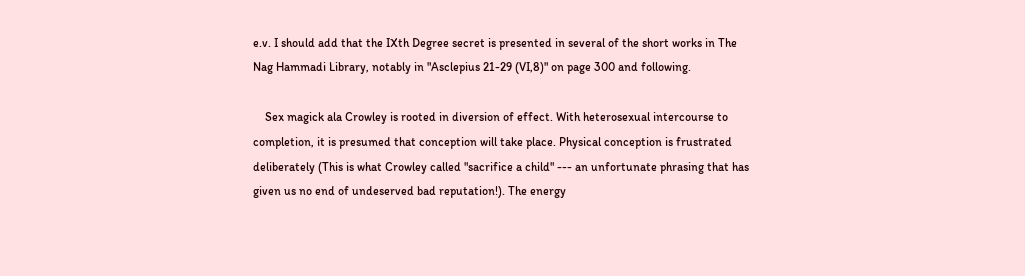e.v. I should add that the IXth Degree secret is presented in several of the short works in The Nag Hammadi Library, notably in "Asclepius 21-29 (VI,8)" on page 300 and following.

    Sex magick ala Crowley is rooted in diversion of effect. With heterosexual intercourse to completion, it is presumed that conception will take place. Physical conception is frustrated deliberately (This is what Crowley called "sacrifice a child" --- an unfortunate phrasing that has given us no end of undeserved bad reputation!). The energy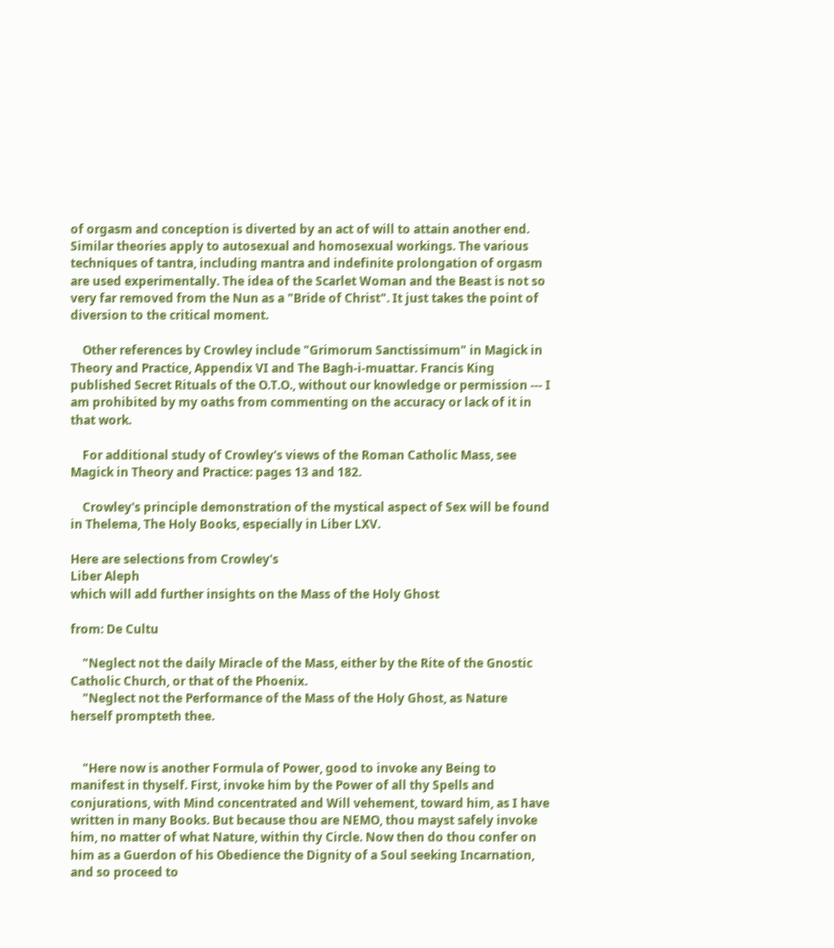of orgasm and conception is diverted by an act of will to attain another end. Similar theories apply to autosexual and homosexual workings. The various techniques of tantra, including mantra and indefinite prolongation of orgasm are used experimentally. The idea of the Scarlet Woman and the Beast is not so very far removed from the Nun as a "Bride of Christ". It just takes the point of diversion to the critical moment.

    Other references by Crowley include "Grimorum Sanctissimum" in Magick in Theory and Practice, Appendix VI and The Bagh-i-muattar. Francis King published Secret Rituals of the O.T.O., without our knowledge or permission --- I am prohibited by my oaths from commenting on the accuracy or lack of it in that work.

    For additional study of Crowley's views of the Roman Catholic Mass, see Magick in Theory and Practice: pages 13 and 182.

    Crowley's principle demonstration of the mystical aspect of Sex will be found in Thelema, The Holy Books, especially in Liber LXV.

Here are selections from Crowley's
Liber Aleph
which will add further insights on the Mass of the Holy Ghost

from: De Cultu

    "Neglect not the daily Miracle of the Mass, either by the Rite of the Gnostic Catholic Church, or that of the Phoenix.
    "Neglect not the Performance of the Mass of the Holy Ghost, as Nature herself prompteth thee.


    "Here now is another Formula of Power, good to invoke any Being to manifest in thyself. First, invoke him by the Power of all thy Spells and conjurations, with Mind concentrated and Will vehement, toward him, as I have written in many Books. But because thou are NEMO, thou mayst safely invoke him, no matter of what Nature, within thy Circle. Now then do thou confer on him as a Guerdon of his Obedience the Dignity of a Soul seeking Incarnation, and so proceed to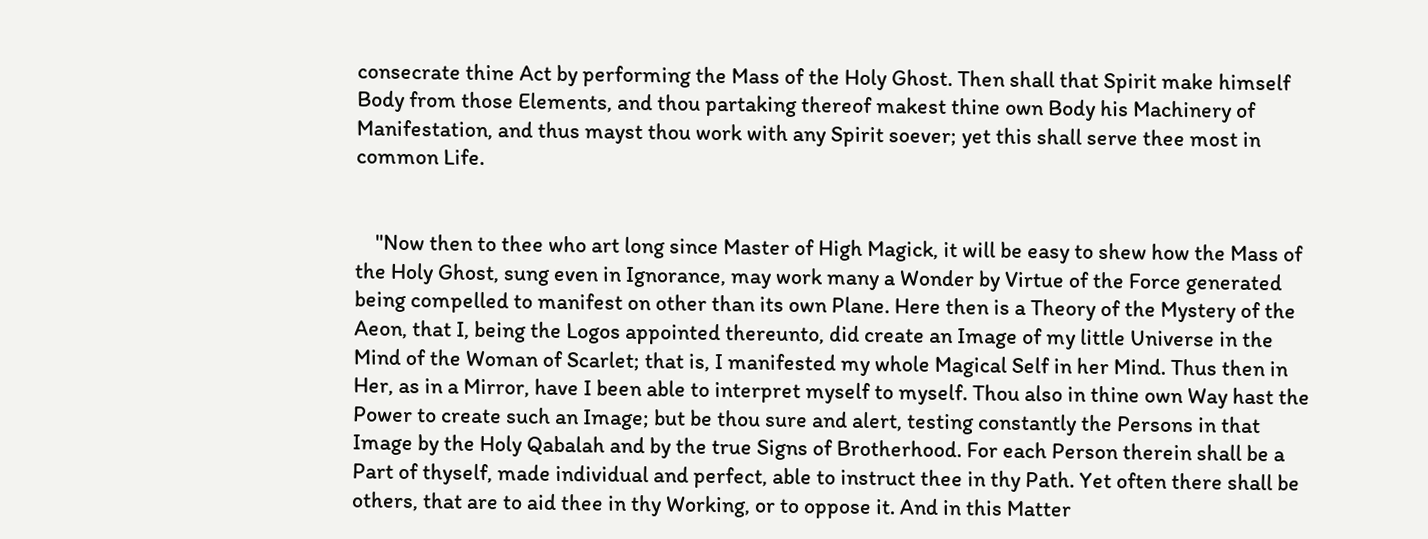consecrate thine Act by performing the Mass of the Holy Ghost. Then shall that Spirit make himself Body from those Elements, and thou partaking thereof makest thine own Body his Machinery of Manifestation, and thus mayst thou work with any Spirit soever; yet this shall serve thee most in common Life.


    "Now then to thee who art long since Master of High Magick, it will be easy to shew how the Mass of the Holy Ghost, sung even in Ignorance, may work many a Wonder by Virtue of the Force generated being compelled to manifest on other than its own Plane. Here then is a Theory of the Mystery of the Aeon, that I, being the Logos appointed thereunto, did create an Image of my little Universe in the Mind of the Woman of Scarlet; that is, I manifested my whole Magical Self in her Mind. Thus then in Her, as in a Mirror, have I been able to interpret myself to myself. Thou also in thine own Way hast the Power to create such an Image; but be thou sure and alert, testing constantly the Persons in that Image by the Holy Qabalah and by the true Signs of Brotherhood. For each Person therein shall be a Part of thyself, made individual and perfect, able to instruct thee in thy Path. Yet often there shall be others, that are to aid thee in thy Working, or to oppose it. And in this Matter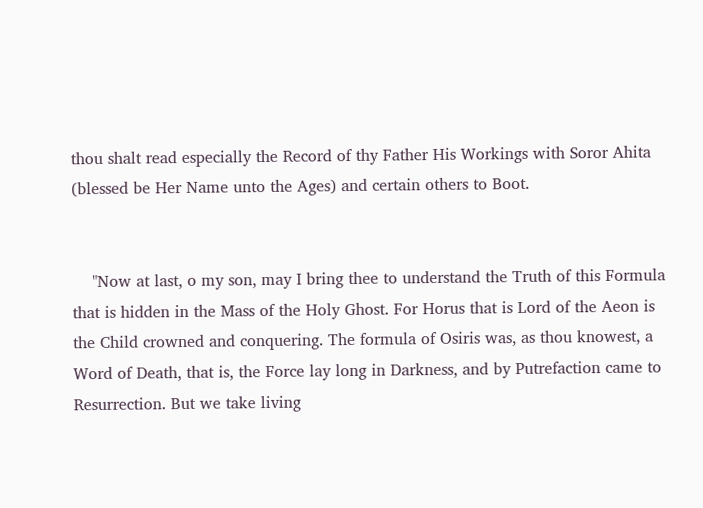thou shalt read especially the Record of thy Father His Workings with Soror Ahita (blessed be Her Name unto the Ages) and certain others to Boot.


    "Now at last, o my son, may I bring thee to understand the Truth of this Formula that is hidden in the Mass of the Holy Ghost. For Horus that is Lord of the Aeon is the Child crowned and conquering. The formula of Osiris was, as thou knowest, a Word of Death, that is, the Force lay long in Darkness, and by Putrefaction came to Resurrection. But we take living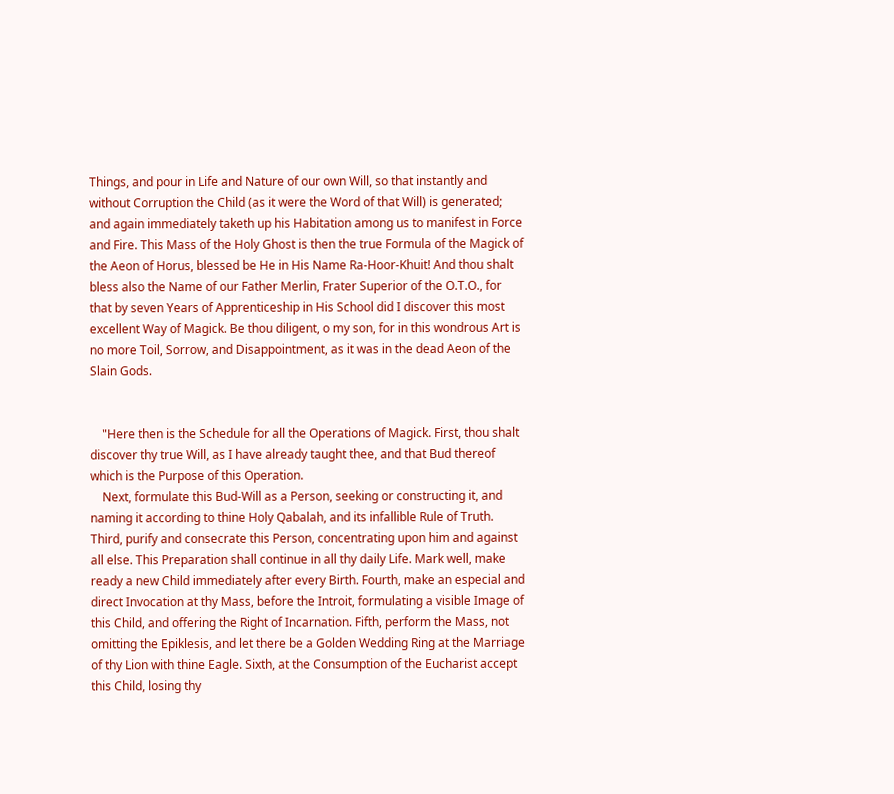Things, and pour in Life and Nature of our own Will, so that instantly and without Corruption the Child (as it were the Word of that Will) is generated; and again immediately taketh up his Habitation among us to manifest in Force and Fire. This Mass of the Holy Ghost is then the true Formula of the Magick of the Aeon of Horus, blessed be He in His Name Ra-Hoor-Khuit! And thou shalt bless also the Name of our Father Merlin, Frater Superior of the O.T.O., for that by seven Years of Apprenticeship in His School did I discover this most excellent Way of Magick. Be thou diligent, o my son, for in this wondrous Art is no more Toil, Sorrow, and Disappointment, as it was in the dead Aeon of the Slain Gods.


    "Here then is the Schedule for all the Operations of Magick. First, thou shalt discover thy true Will, as I have already taught thee, and that Bud thereof which is the Purpose of this Operation.
    Next, formulate this Bud-Will as a Person, seeking or constructing it, and naming it according to thine Holy Qabalah, and its infallible Rule of Truth. Third, purify and consecrate this Person, concentrating upon him and against all else. This Preparation shall continue in all thy daily Life. Mark well, make ready a new Child immediately after every Birth. Fourth, make an especial and direct Invocation at thy Mass, before the Introit, formulating a visible Image of this Child, and offering the Right of Incarnation. Fifth, perform the Mass, not omitting the Epiklesis, and let there be a Golden Wedding Ring at the Marriage of thy Lion with thine Eagle. Sixth, at the Consumption of the Eucharist accept this Child, losing thy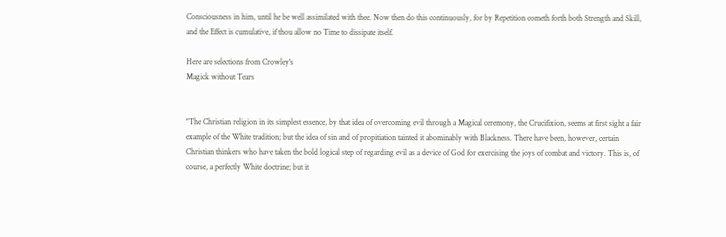Consciousness in him, until he be well assimilated with thee. Now then do this continuously, for by Repetition cometh forth both Strength and Skill, and the Effect is cumulative, if thou allow no Time to dissipate itself.

Here are selections from Crowley's
Magick without Tears


"The Christian religion in its simplest essence, by that idea of overcoming evil through a Magical ceremony, the Crucifixion, seems at first sight a fair example of the White tradition; but the idea of sin and of propitiation tainted it abominably with Blackness. There have been, however, certain Christian thinkers who have taken the bold logical step of regarding evil as a device of God for exercising the joys of combat and victory. This is, of course, a perfectly White doctrine; but it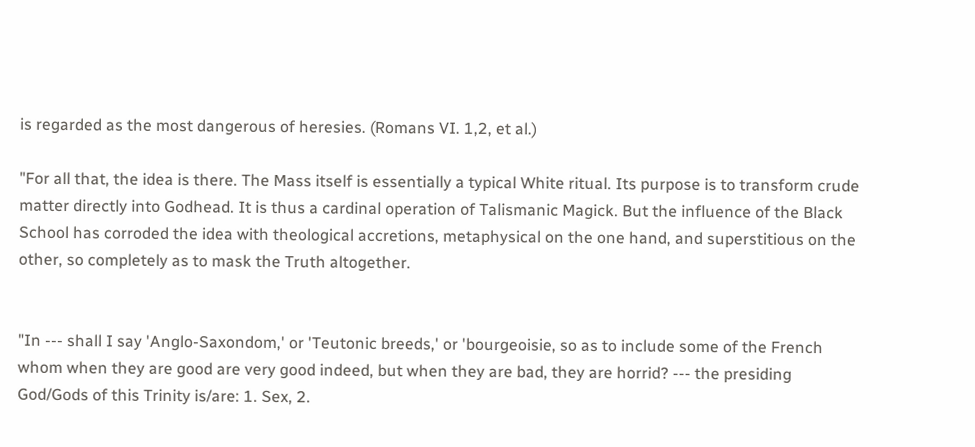is regarded as the most dangerous of heresies. (Romans VI. 1,2, et al.)

"For all that, the idea is there. The Mass itself is essentially a typical White ritual. Its purpose is to transform crude matter directly into Godhead. It is thus a cardinal operation of Talismanic Magick. But the influence of the Black School has corroded the idea with theological accretions, metaphysical on the one hand, and superstitious on the other, so completely as to mask the Truth altogether.


"In --- shall I say 'Anglo-Saxondom,' or 'Teutonic breeds,' or 'bourgeoisie, so as to include some of the French whom when they are good are very good indeed, but when they are bad, they are horrid? --- the presiding God/Gods of this Trinity is/are: 1. Sex, 2.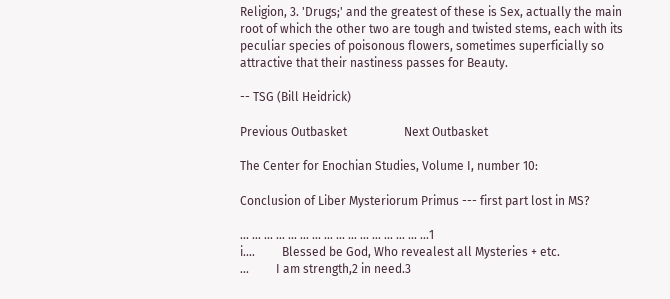Religion, 3. 'Drugs;' and the greatest of these is Sex, actually the main root of which the other two are tough and twisted stems, each with its peculiar species of poisonous flowers, sometimes superficially so attractive that their nastiness passes for Beauty.

-- TSG (Bill Heidrick)

Previous Outbasket                   Next Outbasket

The Center for Enochian Studies, Volume I, number 10:

Conclusion of Liber Mysteriorum Primus --- first part lost in MS?

... ... ... ... ... ... ... ... ... ... ... ... ... ... ... ...1
i....         Blessed be God, Who revealest all Mysteries + etc.
...         I am strength,2 in need.3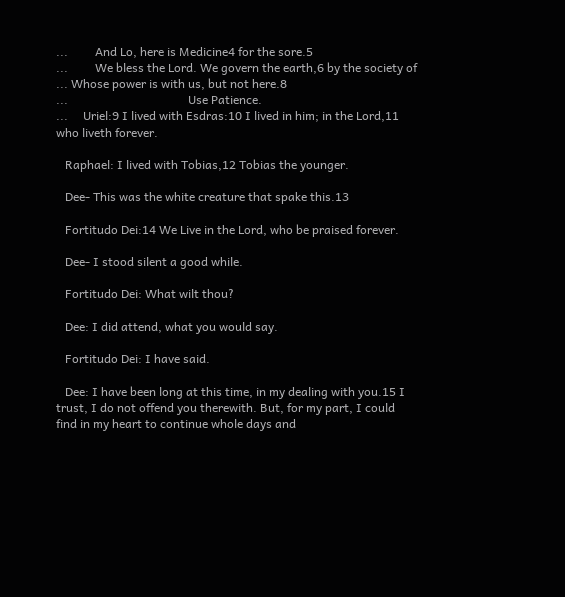...         And Lo, here is Medicine4 for the sore.5
...         We bless the Lord. We govern the earth,6 by the society of
... Whose power is with us, but not here.8
...                                        Use Patience.
...     Uriel:9 I lived with Esdras:10 I lived in him; in the Lord,11
who liveth forever.

   Raphael: I lived with Tobias,12 Tobias the younger.

   Dee- This was the white creature that spake this.13

   Fortitudo Dei:14 We Live in the Lord, who be praised forever.

   Dee- I stood silent a good while.

   Fortitudo Dei: What wilt thou?

   Dee: I did attend, what you would say.

   Fortitudo Dei: I have said.

   Dee: I have been long at this time, in my dealing with you.15 I
trust, I do not offend you therewith. But, for my part, I could
find in my heart to continue whole days and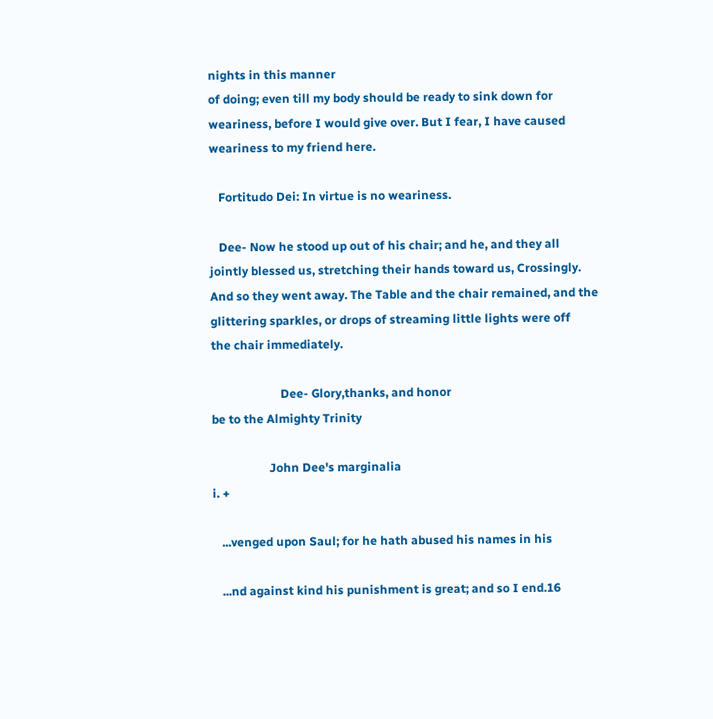nights in this manner
of doing; even till my body should be ready to sink down for
weariness, before I would give over. But I fear, I have caused
weariness to my friend here.

   Fortitudo Dei: In virtue is no weariness.

   Dee- Now he stood up out of his chair; and he, and they all
jointly blessed us, stretching their hands toward us, Crossingly.
And so they went away. The Table and the chair remained, and the
glittering sparkles, or drops of streaming little lights were off
the chair immediately.

                       Dee- Glory,thanks, and honor
be to the Almighty Trinity

                   John Dee's marginalia
i. +

   ...venged upon Saul; for he hath abused his names in his

   ...nd against kind his punishment is great; and so I end.16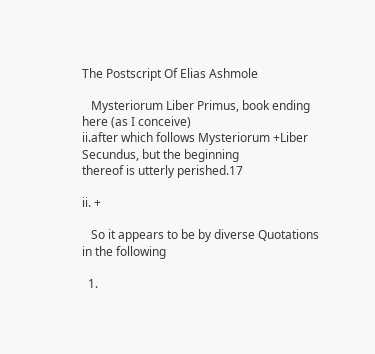The Postscript Of Elias Ashmole

   Mysteriorum Liber Primus, book ending here (as I conceive)
ii.after which follows Mysteriorum +Liber Secundus, but the beginning
thereof is utterly perished.17

ii. +

   So it appears to be by diverse Quotations in the following

  1.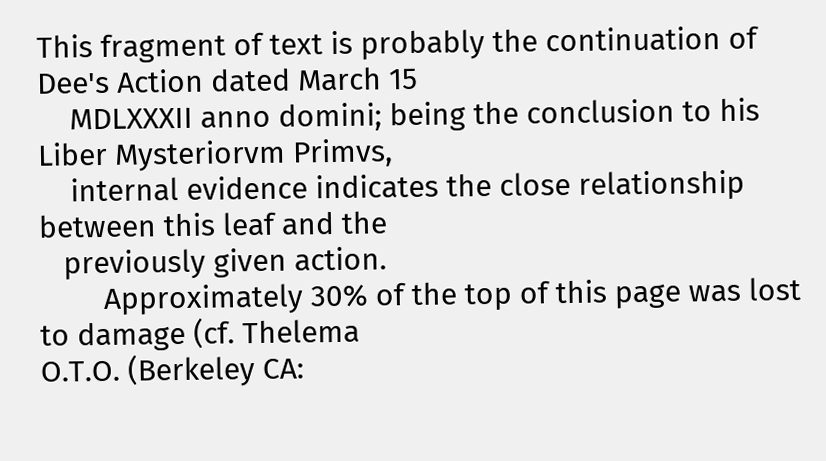This fragment of text is probably the continuation of Dee's Action dated March 15
    MDLXXXII anno domini; being the conclusion to his Liber Mysteriorvm Primvs,
    internal evidence indicates the close relationship between this leaf and the
   previously given action.
        Approximately 30% of the top of this page was lost to damage (cf. Thelema
O.T.O. (Berkeley CA: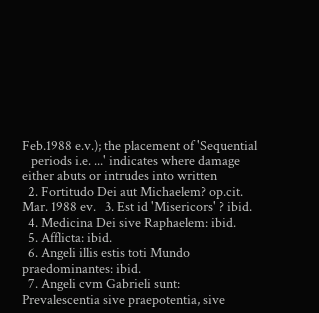Feb.1988 e.v.); the placement of 'Sequential
   periods i.e. ...' indicates where damage either abuts or intrudes into written
  2. Fortitudo Dei aut Michaelem? op.cit. Mar. 1988 ev.   3. Est id 'Misericors' ? ibid.
  4. Medicina Dei sive Raphaelem: ibid.
  5. Afflicta: ibid.
  6. Angeli illis estis toti Mundo praedominantes: ibid.
  7. Angeli cvm Gabrieli sunt: Prevalescentia sive praepotentia, sive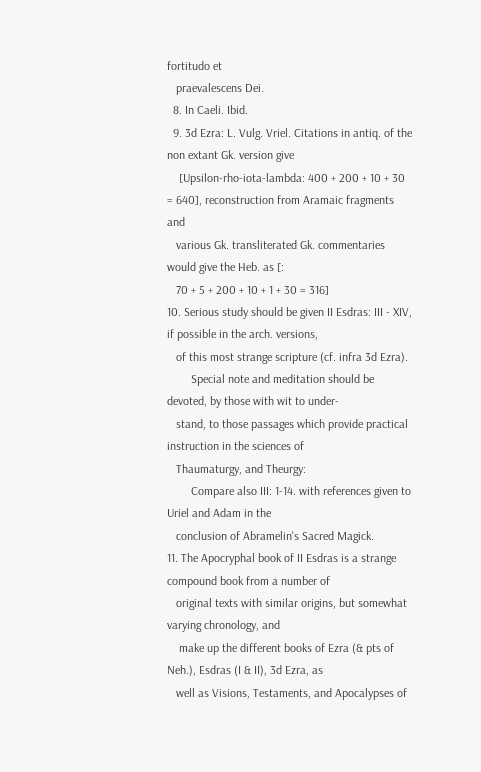fortitudo et
   praevalescens Dei.
  8. In Caeli. Ibid.
  9. 3d Ezra: L. Vulg. Vriel. Citations in antiq. of the non extant Gk. version give
    [Upsilon-rho-iota-lambda: 400 + 200 + 10 + 30 = 640], reconstruction from Aramaic fragments and
   various Gk. transliterated Gk. commentaries would give the Heb. as [:
   70 + 5 + 200 + 10 + 1 + 30 = 316]
10. Serious study should be given II Esdras: III - XIV, if possible in the arch. versions,
   of this most strange scripture (cf. infra 3d Ezra).
        Special note and meditation should be devoted, by those with wit to under-
   stand, to those passages which provide practical instruction in the sciences of
   Thaumaturgy, and Theurgy:
        Compare also III: 1-14. with references given to Uriel and Adam in the
   conclusion of Abramelin's Sacred Magick.
11. The Apocryphal book of II Esdras is a strange compound book from a number of
   original texts with similar origins, but somewhat varying chronology, and
    make up the different books of Ezra (& pts of Neh.), Esdras (I & II), 3d Ezra, as
   well as Visions, Testaments, and Apocalypses of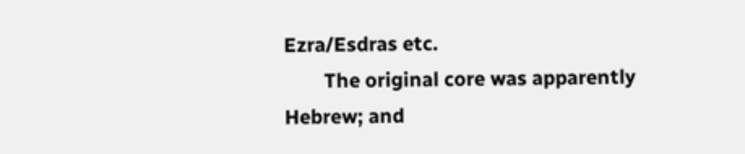Ezra/Esdras etc.
        The original core was apparently Hebrew; and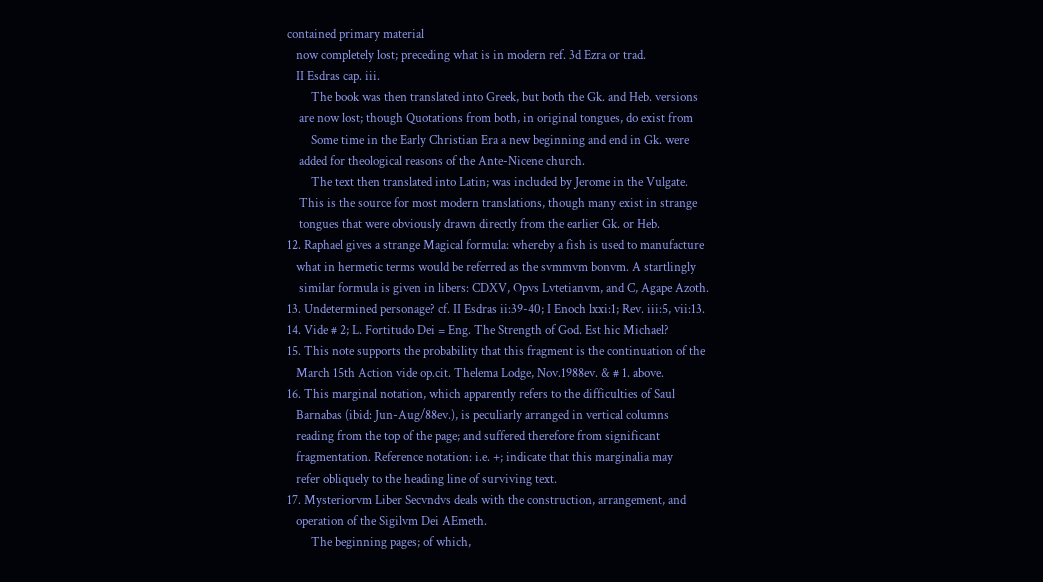contained primary material
   now completely lost; preceding what is in modern ref. 3d Ezra or trad.
   II Esdras cap. iii.
        The book was then translated into Greek, but both the Gk. and Heb. versions
    are now lost; though Quotations from both, in original tongues, do exist from
        Some time in the Early Christian Era a new beginning and end in Gk. were
    added for theological reasons of the Ante-Nicene church.
        The text then translated into Latin; was included by Jerome in the Vulgate.
    This is the source for most modern translations, though many exist in strange
    tongues that were obviously drawn directly from the earlier Gk. or Heb.
12. Raphael gives a strange Magical formula: whereby a fish is used to manufacture
   what in hermetic terms would be referred as the svmmvm bonvm. A startlingly
    similar formula is given in libers: CDXV, Opvs Lvtetianvm, and C, Agape Azoth.
13. Undetermined personage? cf. II Esdras ii:39-40; I Enoch lxxi:1; Rev. iii:5, vii:13.
14. Vide # 2; L. Fortitudo Dei = Eng. The Strength of God. Est hic Michael?
15. This note supports the probability that this fragment is the continuation of the
   March 15th Action vide op.cit. Thelema Lodge, Nov.1988ev. & # 1. above.
16. This marginal notation, which apparently refers to the difficulties of Saul
   Barnabas (ibid: Jun-Aug/88ev.), is peculiarly arranged in vertical columns
   reading from the top of the page; and suffered therefore from significant
   fragmentation. Reference notation: i.e. +; indicate that this marginalia may
   refer obliquely to the heading line of surviving text.
17. Mysteriorvm Liber Secvndvs deals with the construction, arrangement, and
   operation of the Sigilvm Dei AEmeth.
        The beginning pages; of which,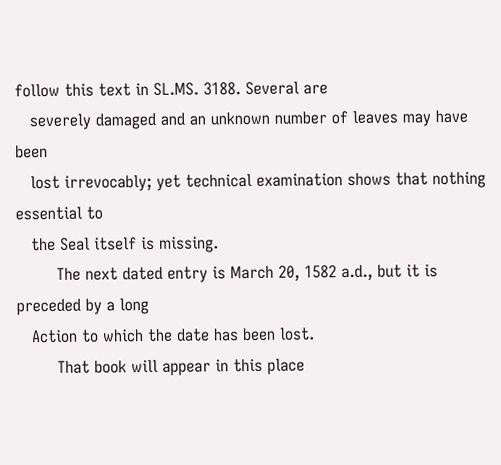follow this text in SL.MS. 3188. Several are
   severely damaged and an unknown number of leaves may have been
   lost irrevocably; yet technical examination shows that nothing essential to
   the Seal itself is missing.
        The next dated entry is March 20, 1582 a.d., but it is preceded by a long
   Action to which the date has been lost.
        That book will appear in this place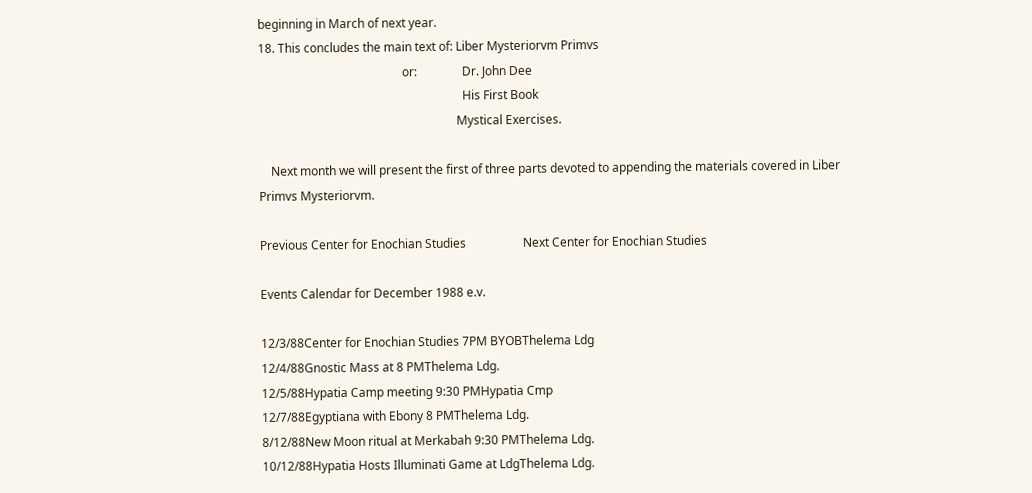beginning in March of next year.
18. This concludes the main text of: Liber Mysteriorvm Primvs
                                                or:               Dr. John Dee
                                                                    His First Book
                                                                  Mystical Exercises.

    Next month we will present the first of three parts devoted to appending the materials covered in Liber Primvs Mysteriorvm.

Previous Center for Enochian Studies                   Next Center for Enochian Studies

Events Calendar for December 1988 e.v.

12/3/88Center for Enochian Studies 7PM BYOBThelema Ldg
12/4/88Gnostic Mass at 8 PMThelema Ldg.
12/5/88Hypatia Camp meeting 9:30 PMHypatia Cmp
12/7/88Egyptiana with Ebony 8 PMThelema Ldg.
8/12/88New Moon ritual at Merkabah 9:30 PMThelema Ldg.
10/12/88Hypatia Hosts Illuminati Game at LdgThelema Ldg.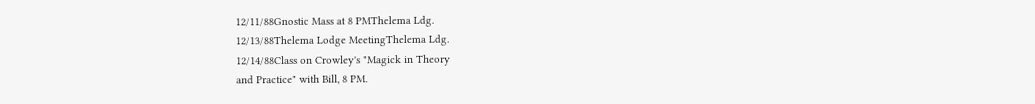12/11/88Gnostic Mass at 8 PMThelema Ldg.
12/13/88Thelema Lodge MeetingThelema Ldg.
12/14/88Class on Crowley's "Magick in Theory
and Practice" with Bill, 8 PM.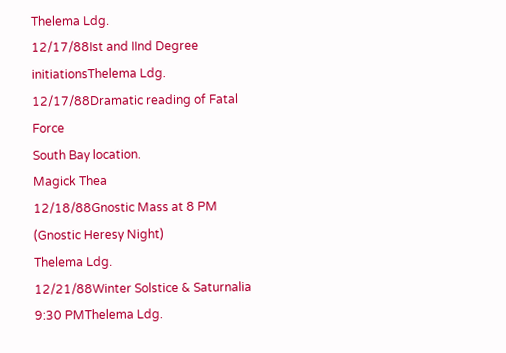Thelema Ldg.
12/17/88Ist and IInd Degree initiationsThelema Ldg.
12/17/88Dramatic reading of Fatal Force
South Bay location.
Magick Thea
12/18/88Gnostic Mass at 8 PM
(Gnostic Heresy Night)
Thelema Ldg.
12/21/88Winter Solstice & Saturnalia 9:30 PMThelema Ldg.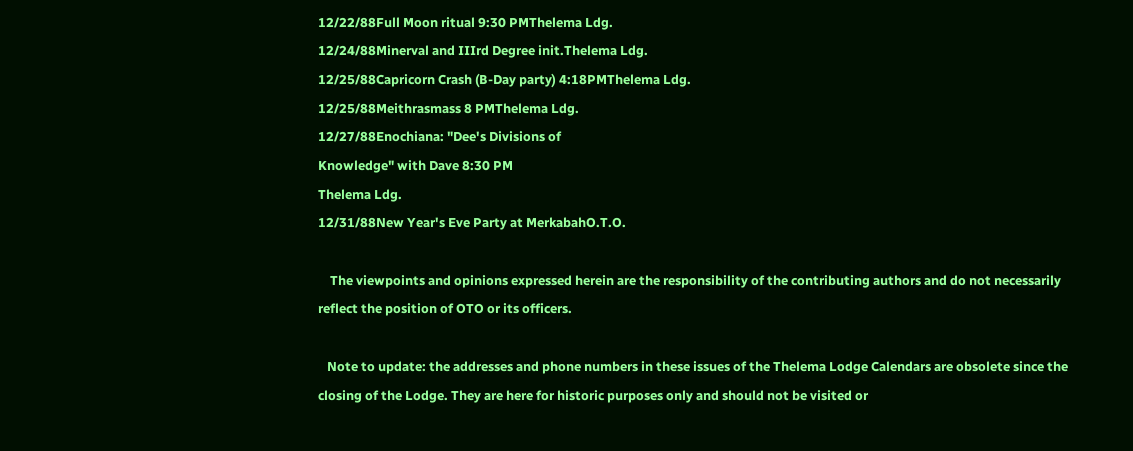12/22/88Full Moon ritual 9:30 PMThelema Ldg.
12/24/88Minerval and IIIrd Degree init.Thelema Ldg.
12/25/88Capricorn Crash (B-Day party) 4:18PMThelema Ldg.
12/25/88Meithrasmass 8 PMThelema Ldg.
12/27/88Enochiana: "Dee's Divisions of
Knowledge" with Dave 8:30 PM
Thelema Ldg.
12/31/88New Year's Eve Party at MerkabahO.T.O.

    The viewpoints and opinions expressed herein are the responsibility of the contributing authors and do not necessarily reflect the position of OTO or its officers.

   Note to update: the addresses and phone numbers in these issues of the Thelema Lodge Calendars are obsolete since the closing of the Lodge. They are here for historic purposes only and should not be visited or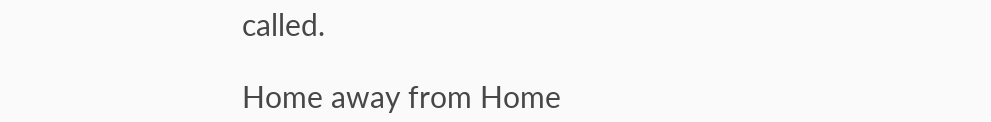called.

Home away from Home